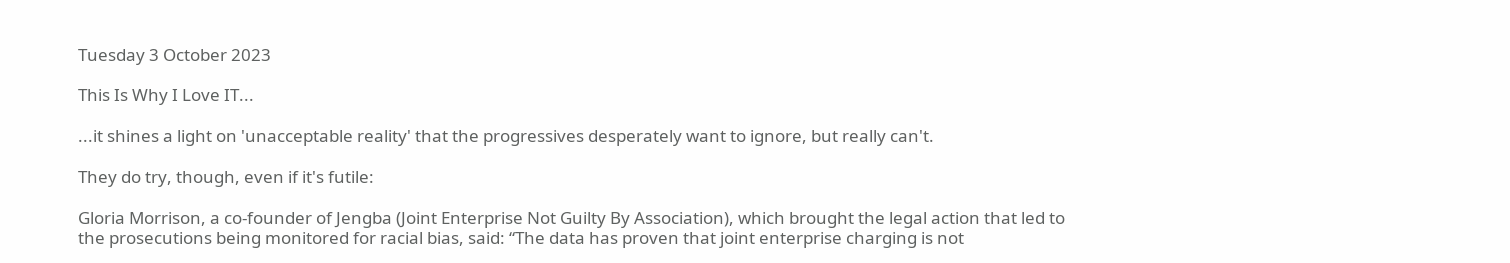Tuesday 3 October 2023

This Is Why I Love IT...

...it shines a light on 'unacceptable reality' that the progressives desperately want to ignore, but really can't.

They do try, though, even if it's futile:

Gloria Morrison, a co-founder of Jengba (Joint Enterprise Not Guilty By Association), which brought the legal action that led to the prosecutions being monitored for racial bias, said: “The data has proven that joint enterprise charging is not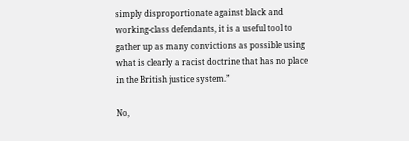simply disproportionate against black and working-class defendants, it is a useful tool to gather up as many convictions as possible using what is clearly a racist doctrine that has no place in the British justice system.”

No,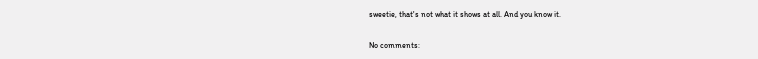sweetie, that's not what it shows at all. And you know it.

No comments: